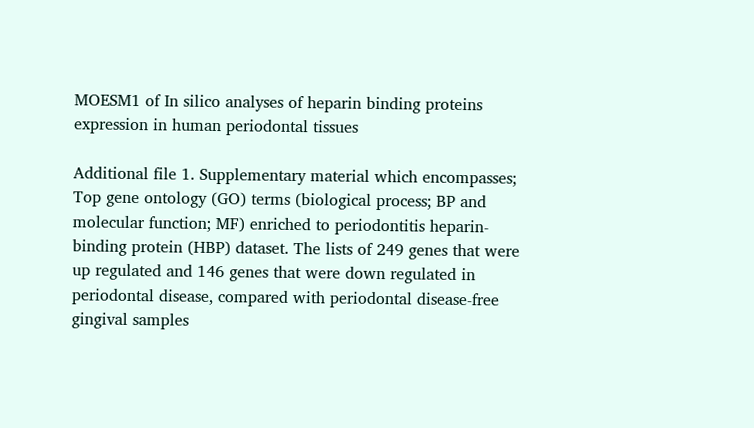MOESM1 of In silico analyses of heparin binding proteins expression in human periodontal tissues

Additional file 1. Supplementary material which encompasses; Top gene ontology (GO) terms (biological process; BP and molecular function; MF) enriched to periodontitis heparin-binding protein (HBP) dataset. The lists of 249 genes that were up regulated and 146 genes that were down regulated in periodontal disease, compared with periodontal disease-free gingival samples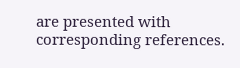are presented with corresponding references.